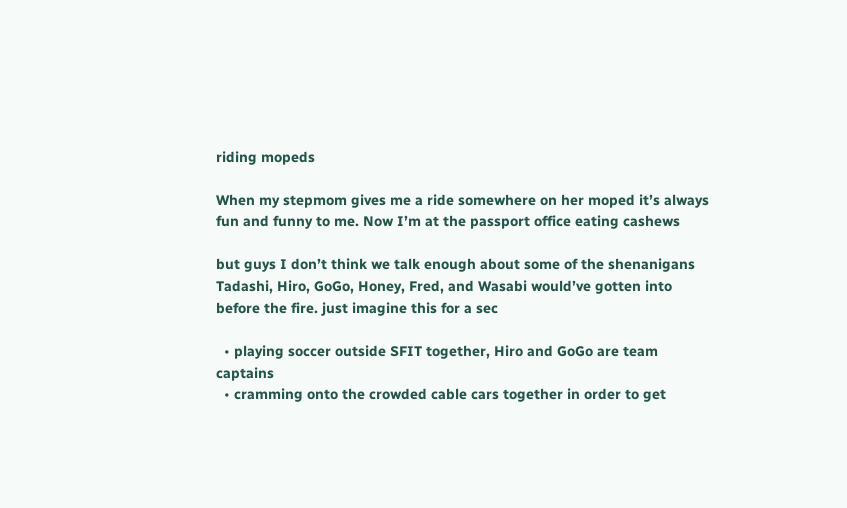riding mopeds

When my stepmom gives me a ride somewhere on her moped it’s always fun and funny to me. Now I’m at the passport office eating cashews

but guys I don’t think we talk enough about some of the shenanigans Tadashi, Hiro, GoGo, Honey, Fred, and Wasabi would’ve gotten into before the fire. just imagine this for a sec

  • playing soccer outside SFIT together, Hiro and GoGo are team captains
  • cramming onto the crowded cable cars together in order to get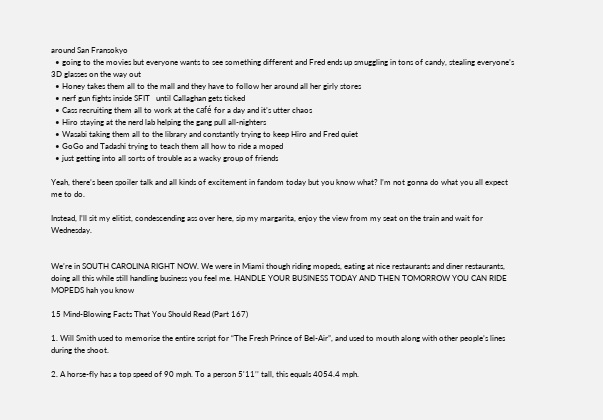around San Fransokyo
  • going to the movies but everyone wants to see something different and Fred ends up smuggling in tons of candy, stealing everyone’s 3D glasses on the way out
  • Honey takes them all to the mall and they have to follow her around all her girly stores
  • nerf gun fights inside SFIT   until Callaghan gets ticked
  • Cass recruiting them all to work at the café for a day and it’s utter chaos
  • Hiro staying at the nerd lab helping the gang pull all-nighters
  • Wasabi taking them all to the library and constantly trying to keep Hiro and Fred quiet
  • GoGo and Tadashi trying to teach them all how to ride a moped
  • just getting into all sorts of trouble as a wacky group of friends

Yeah, there’s been spoiler talk and all kinds of excitement in fandom today but you know what? I’m not gonna do what you all expect me to do.

Instead, I’ll sit my elitist, condescending ass over here, sip my margarita, enjoy the view from my seat on the train and wait for Wednesday.


We’re in SOUTH CAROLINA RIGHT NOW. We were in Miami though riding mopeds, eating at nice restaurants and diner restaurants, doing all this while still handling business you feel me. HANDLE YOUR BUSINESS TODAY AND THEN TOMORROW YOU CAN RIDE MOPEDS hah you know

15 Mind-Blowing Facts That You Should Read (Part 167)

1. Will Smith used to memorise the entire script for “The Fresh Prince of Bel-Air”, and used to mouth along with other people’s lines during the shoot.

2. A horse-fly has a top speed of 90 mph. To a person 5'11’’ tall, this equals 4054.4 mph.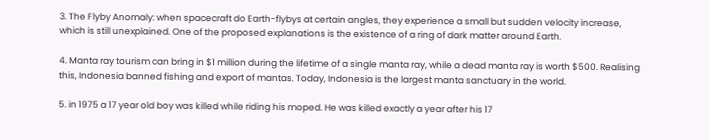3. The Flyby Anomaly: when spacecraft do Earth-flybys at certain angles, they experience a small but sudden velocity increase, which is still unexplained. One of the proposed explanations is the existence of a ring of dark matter around Earth.

4. Manta ray tourism can bring in $1 million during the lifetime of a single manta ray, while a dead manta ray is worth $500. Realising this, Indonesia banned fishing and export of mantas. Today, Indonesia is the largest manta sanctuary in the world.

5. in 1975 a 17 year old boy was killed while riding his moped. He was killed exactly a year after his 17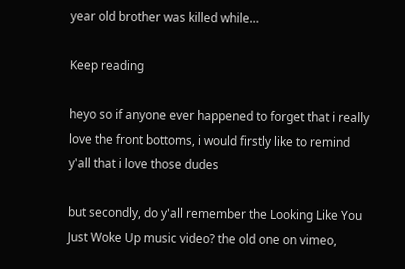year old brother was killed while…

Keep reading

heyo so if anyone ever happened to forget that i really love the front bottoms, i would firstly like to remind y'all that i love those dudes

but secondly, do y'all remember the Looking Like You Just Woke Up music video? the old one on vimeo,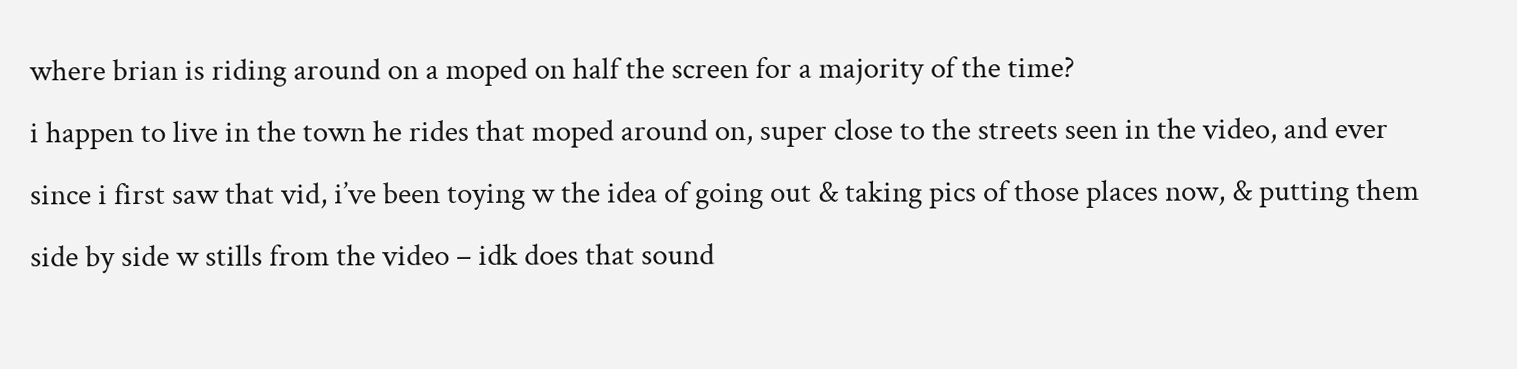where brian is riding around on a moped on half the screen for a majority of the time?
i happen to live in the town he rides that moped around on, super close to the streets seen in the video, and ever since i first saw that vid, i’ve been toying w the idea of going out & taking pics of those places now, & putting them side by side w stills from the video – idk does that sound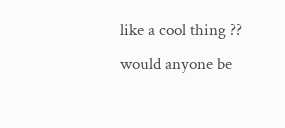like a cool thing ?? would anyone be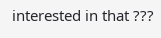interested in that ???